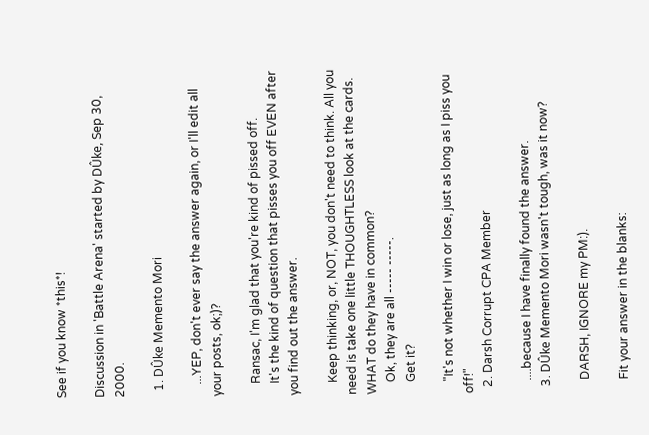See if you know *this*!

Discussion in 'Battle Arena' started by DÛke, Sep 30, 2000.

  1. DÛke Memento Mori

    ...YEP, don't ever say the answer again, or I'll edit all your posts, ok;)?

    Ransac, I'm glad that you're kind of pissed off.
    It's the kind of question that pisses you off EVEN after you find out the answer.

    Keep thinking, or, NOT, you don't need to think. All you need is take one little THOUGHTLESS look at the cards. WHAT do they have in common?
    Ok, they are all ----- -----.
    Get it?

    "It's not whether I win or lose, just as long as I piss you off!"
  2. Darsh Corrupt CPA Member

    ....because I have finally found the answer.
  3. DÛke Memento Mori wasn't tough, was it now?

    DARSH, IGNORE my PM:).

    Fit your answer in the blanks: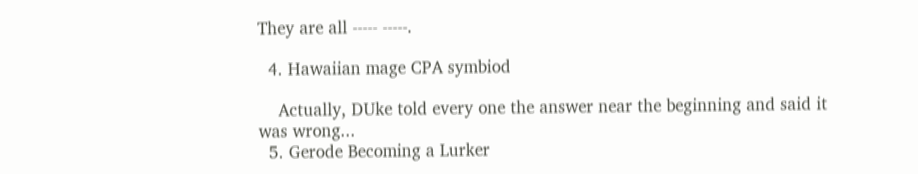They are all ----- -----.

  4. Hawaiian mage CPA symbiod

    Actually, DUke told every one the answer near the beginning and said it was wrong...
  5. Gerode Becoming a Lurker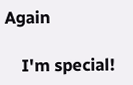Again

    I'm special!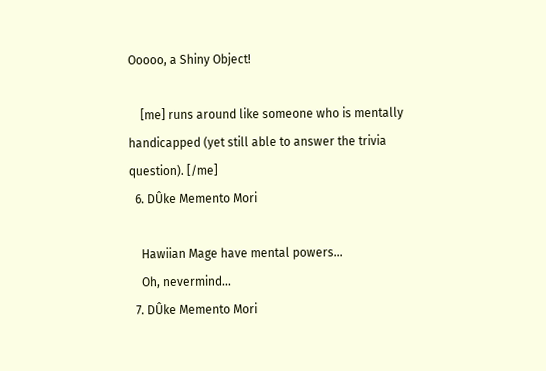Ooooo, a Shiny Object!

    [me] runs around like someone who is mentally handicapped (yet still able to answer the trivia question). [/me]
  6. DÛke Memento Mori

    Hawiian Mage have mental powers...
    Oh, nevermind...
  7. DÛke Memento Mori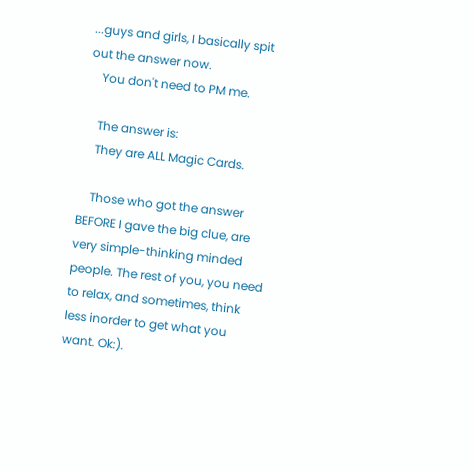...guys and girls, I basically spit out the answer now.
    You don't need to PM me.

    The answer is:
    They are ALL Magic Cards.

    Those who got the answer BEFORE I gave the big clue, are very simple-thinking minded people. The rest of you, you need to relax, and sometimes, think less inorder to get what you want. Ok:).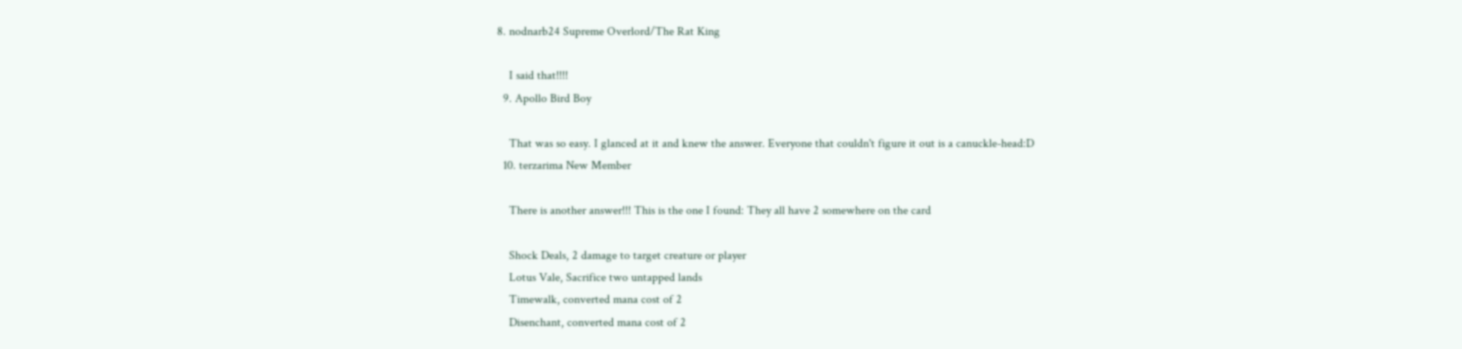8. nodnarb24 Supreme Overlord/The Rat King

    I said that!!!!
  9. Apollo Bird Boy

    That was so easy. I glanced at it and knew the answer. Everyone that couldn't figure it out is a canuckle-head:D
  10. terzarima New Member

    There is another answer!!! This is the one I found: They all have 2 somewhere on the card

    Shock Deals, 2 damage to target creature or player
    Lotus Vale, Sacrifice two untapped lands
    Timewalk, converted mana cost of 2
    Disenchant, converted mana cost of 2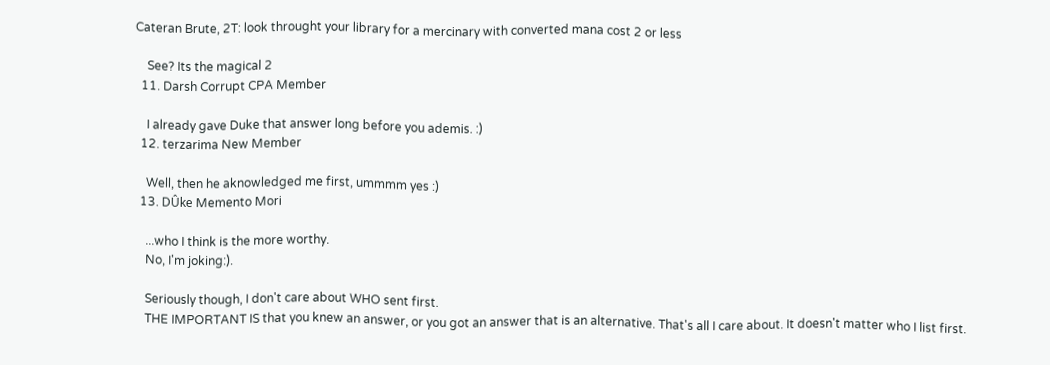Cateran Brute, 2T: look throught your library for a mercinary with converted mana cost 2 or less

    See? Its the magical 2
  11. Darsh Corrupt CPA Member

    I already gave Duke that answer long before you ademis. :)
  12. terzarima New Member

    Well, then he aknowledged me first, ummmm yes :)
  13. DÛke Memento Mori

    ...who I think is the more worthy.
    No, I'm joking:).

    Seriously though, I don't care about WHO sent first.
    THE IMPORTANT IS that you knew an answer, or you got an answer that is an alternative. That's all I care about. It doesn't matter who I list first.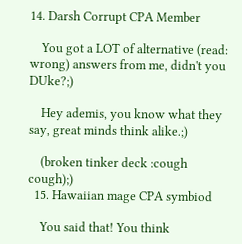14. Darsh Corrupt CPA Member

    You got a LOT of alternative (read: wrong) answers from me, didn't you DUke?;)

    Hey ademis, you know what they say, great minds think alike.;)

    (broken tinker deck :cough cough);)
  15. Hawaiian mage CPA symbiod

    You said that! You think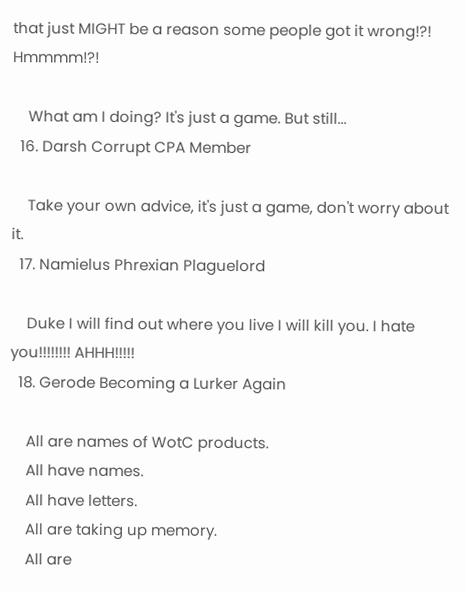that just MIGHT be a reason some people got it wrong!?! Hmmmm!?!

    What am I doing? It's just a game. But still...
  16. Darsh Corrupt CPA Member

    Take your own advice, it's just a game, don't worry about it.
  17. Namielus Phrexian Plaguelord

    Duke I will find out where you live I will kill you. I hate you!!!!!!!! AHHH!!!!!
  18. Gerode Becoming a Lurker Again

    All are names of WotC products.
    All have names.
    All have letters.
    All are taking up memory.
    All are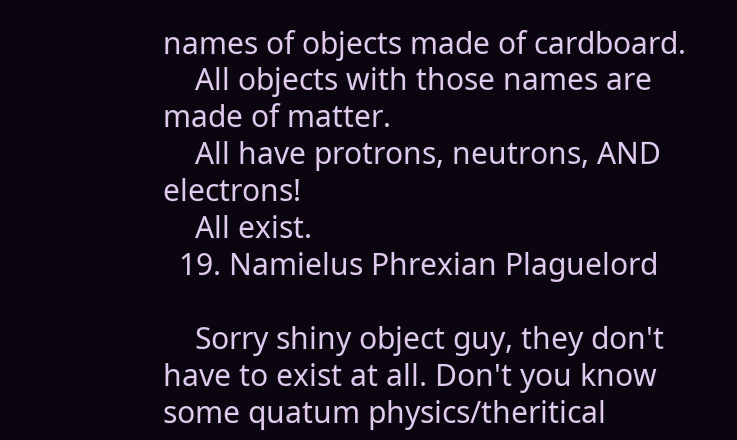names of objects made of cardboard.
    All objects with those names are made of matter.
    All have protrons, neutrons, AND electrons!
    All exist.
  19. Namielus Phrexian Plaguelord

    Sorry shiny object guy, they don't have to exist at all. Don't you know some quatum physics/theritical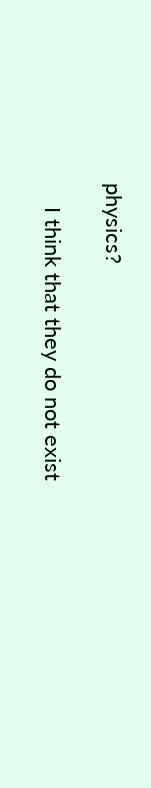physics?

    I think that they do not exist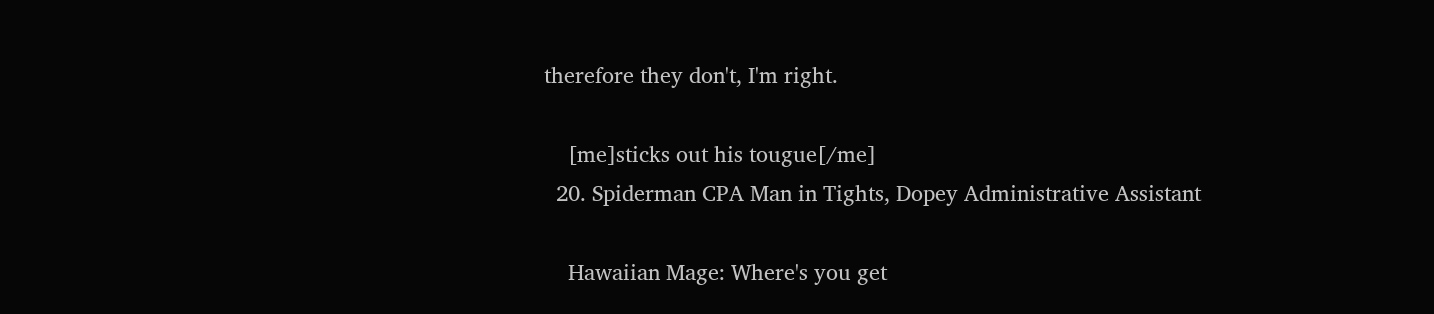therefore they don't, I'm right.

    [me]sticks out his tougue[/me]
  20. Spiderman CPA Man in Tights, Dopey Administrative Assistant

    Hawaiian Mage: Where's you get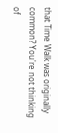that Time Walk was originally common? You're not thinking of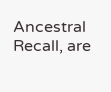Ancestral Recall, are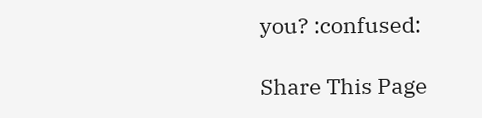you? :confused:

Share This Page